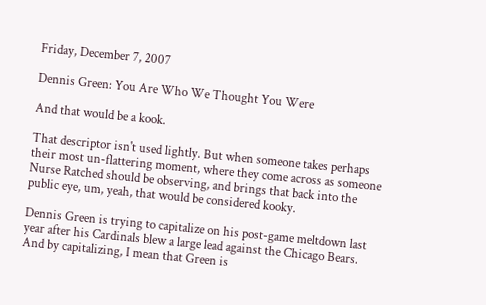Friday, December 7, 2007

Dennis Green: You Are Who We Thought You Were

And that would be a kook.

That descriptor isn't used lightly. But when someone takes perhaps their most un-flattering moment, where they come across as someone Nurse Ratched should be observing, and brings that back into the public eye, um, yeah, that would be considered kooky.

Dennis Green is trying to capitalize on his post-game meltdown last year after his Cardinals blew a large lead against the Chicago Bears. And by capitalizing, I mean that Green is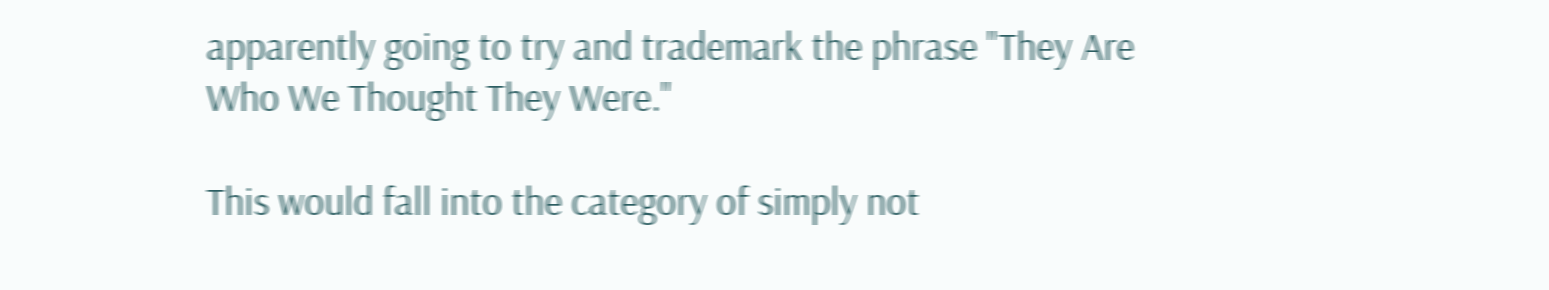apparently going to try and trademark the phrase "They Are Who We Thought They Were."

This would fall into the category of simply not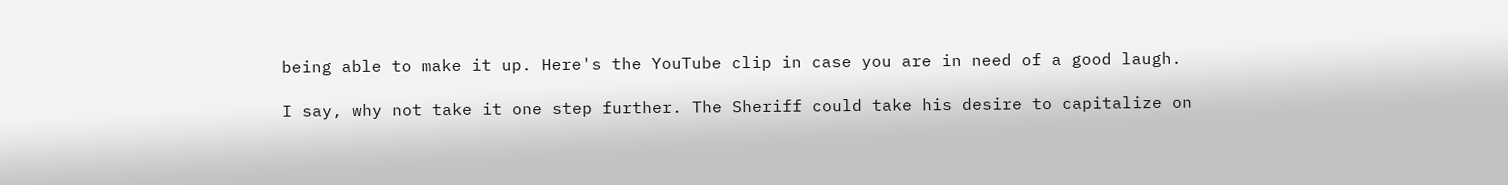being able to make it up. Here's the YouTube clip in case you are in need of a good laugh.

I say, why not take it one step further. The Sheriff could take his desire to capitalize on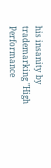his insanity by trademarking "High Performance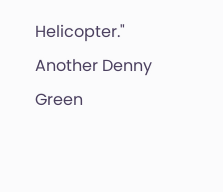Helicopter." Another Denny Green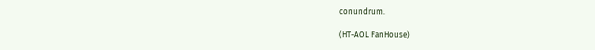conundrum.

(HT-AOL FanHouse)